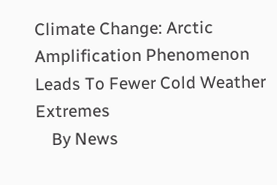Climate Change: Arctic Amplification Phenomenon Leads To Fewer Cold Weather Extremes
    By News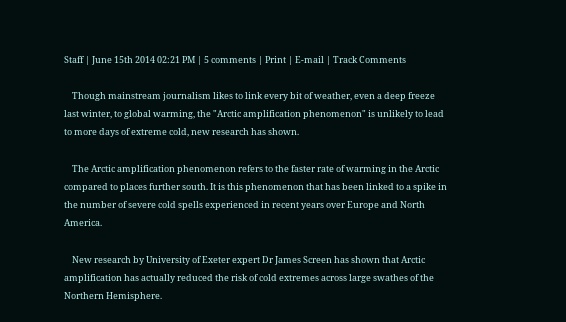Staff | June 15th 2014 02:21 PM | 5 comments | Print | E-mail | Track Comments

    Though mainstream journalism likes to link every bit of weather, even a deep freeze last winter, to global warming, the "Arctic amplification phenomenon" is unlikely to lead to more days of extreme cold, new research has shown.

    The Arctic amplification phenomenon refers to the faster rate of warming in the Arctic compared to places further south. It is this phenomenon that has been linked to a spike in the number of severe cold spells experienced in recent years over Europe and North America.

    New research by University of Exeter expert Dr James Screen has shown that Arctic amplification has actually reduced the risk of cold extremes across large swathes of the Northern Hemisphere.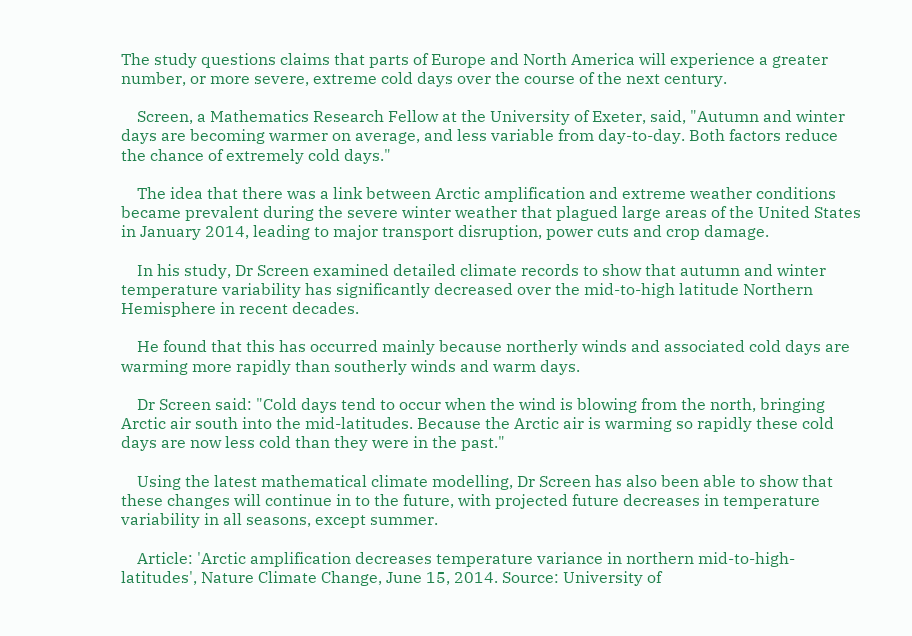The study questions claims that parts of Europe and North America will experience a greater number, or more severe, extreme cold days over the course of the next century.

    Screen, a Mathematics Research Fellow at the University of Exeter, said, "Autumn and winter days are becoming warmer on average, and less variable from day-to-day. Both factors reduce the chance of extremely cold days."

    The idea that there was a link between Arctic amplification and extreme weather conditions became prevalent during the severe winter weather that plagued large areas of the United States in January 2014, leading to major transport disruption, power cuts and crop damage.

    In his study, Dr Screen examined detailed climate records to show that autumn and winter temperature variability has significantly decreased over the mid-to-high latitude Northern Hemisphere in recent decades.

    He found that this has occurred mainly because northerly winds and associated cold days are warming more rapidly than southerly winds and warm days.

    Dr Screen said: "Cold days tend to occur when the wind is blowing from the north, bringing Arctic air south into the mid-latitudes. Because the Arctic air is warming so rapidly these cold days are now less cold than they were in the past."

    Using the latest mathematical climate modelling, Dr Screen has also been able to show that these changes will continue in to the future, with projected future decreases in temperature variability in all seasons, except summer.

    Article: 'Arctic amplification decreases temperature variance in northern mid-to-high-latitudes', Nature Climate Change, June 15, 2014. Source: University of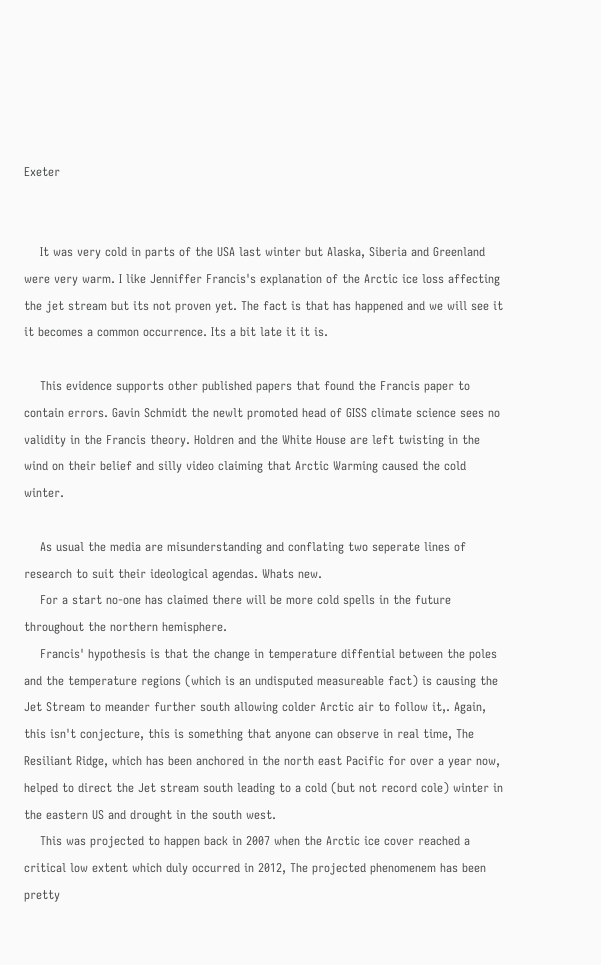Exeter


    It was very cold in parts of the USA last winter but Alaska, Siberia and Greenland were very warm. I like Jenniffer Francis's explanation of the Arctic ice loss affecting the jet stream but its not proven yet. The fact is that has happened and we will see it it becomes a common occurrence. Its a bit late it it is.

    This evidence supports other published papers that found the Francis paper to contain errors. Gavin Schmidt the newlt promoted head of GISS climate science sees no validity in the Francis theory. Holdren and the White House are left twisting in the wind on their belief and silly video claiming that Arctic Warming caused the cold winter.

    As usual the media are misunderstanding and conflating two seperate lines of research to suit their ideological agendas. Whats new.
    For a start no-one has claimed there will be more cold spells in the future throughout the northern hemisphere.
    Francis' hypothesis is that the change in temperature diffential between the poles and the temperature regions (which is an undisputed measureable fact) is causing the Jet Stream to meander further south allowing colder Arctic air to follow it,. Again, this isn't conjecture, this is something that anyone can observe in real time, The Resiliant Ridge, which has been anchored in the north east Pacific for over a year now, helped to direct the Jet stream south leading to a cold (but not record cole) winter in the eastern US and drought in the south west.
    This was projected to happen back in 2007 when the Arctic ice cover reached a critical low extent which duly occurred in 2012, The projected phenomenem has been pretty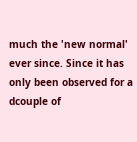much the 'new normal' ever since. Since it has only been observed for a dcouple of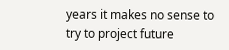years it makes no sense to try to project future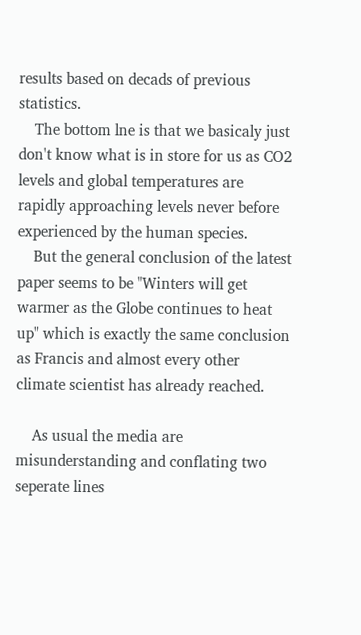results based on decads of previous statistics.
    The bottom lne is that we basicaly just don't know what is in store for us as CO2 levels and global temperatures are rapidly approaching levels never before experienced by the human species.
    But the general conclusion of the latest paper seems to be "Winters will get warmer as the Globe continues to heat up" which is exactly the same conclusion as Francis and almost every other climate scientist has already reached.

    As usual the media are misunderstanding and conflating two seperate lines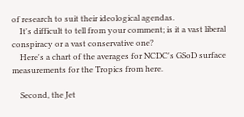of research to suit their ideological agendas.
    It's difficult to tell from your comment; is it a vast liberal conspiracy or a vast conservative one?
    Here's a chart of the averages for NCDC's GSoD surface measurements for the Tropics from here.

    Second, the Jet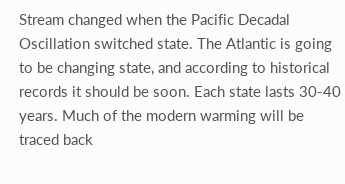Stream changed when the Pacific Decadal Oscillation switched state. The Atlantic is going to be changing state, and according to historical records it should be soon. Each state lasts 30-40 years. Much of the modern warming will be traced back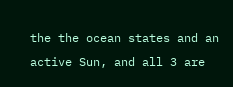the the ocean states and an active Sun, and all 3 are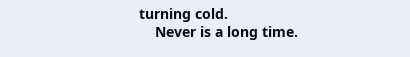turning cold.
    Never is a long time.